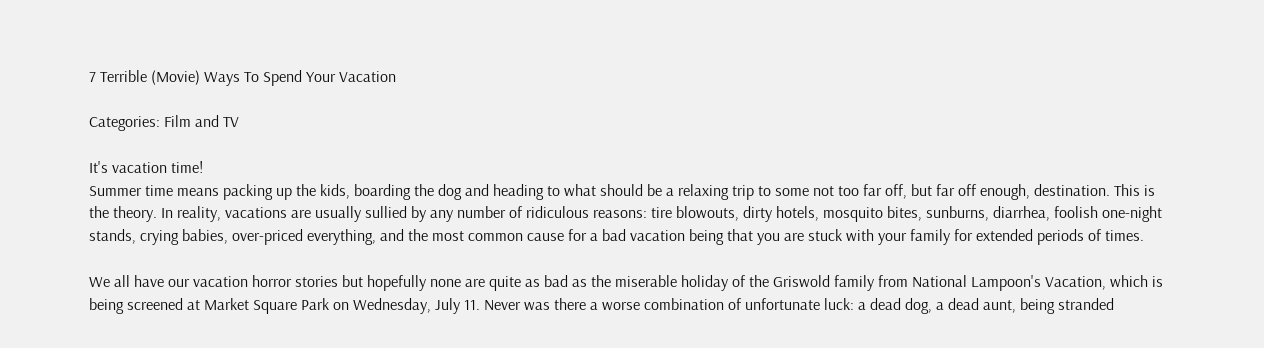7 Terrible (Movie) Ways To Spend Your Vacation

Categories: Film and TV

It's vacation time!
Summer time means packing up the kids, boarding the dog and heading to what should be a relaxing trip to some not too far off, but far off enough, destination. This is the theory. In reality, vacations are usually sullied by any number of ridiculous reasons: tire blowouts, dirty hotels, mosquito bites, sunburns, diarrhea, foolish one-night stands, crying babies, over-priced everything, and the most common cause for a bad vacation being that you are stuck with your family for extended periods of times.

We all have our vacation horror stories but hopefully none are quite as bad as the miserable holiday of the Griswold family from National Lampoon's Vacation, which is being screened at Market Square Park on Wednesday, July 11. Never was there a worse combination of unfortunate luck: a dead dog, a dead aunt, being stranded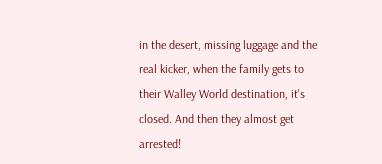in the desert, missing luggage and the real kicker, when the family gets to their Walley World destination, it's closed. And then they almost get arrested!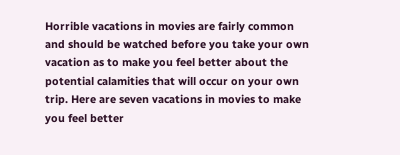Horrible vacations in movies are fairly common and should be watched before you take your own vacation as to make you feel better about the potential calamities that will occur on your own trip. Here are seven vacations in movies to make you feel better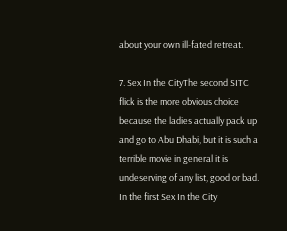about your own ill-fated retreat.

7. Sex In the CityThe second SITC flick is the more obvious choice because the ladies actually pack up and go to Abu Dhabi, but it is such a terrible movie in general it is undeserving of any list, good or bad. In the first Sex In the City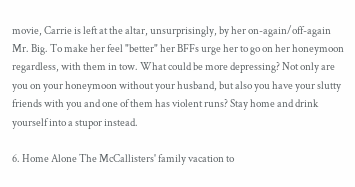movie, Carrie is left at the altar, unsurprisingly, by her on-again/off-again Mr. Big. To make her feel "better" her BFFs urge her to go on her honeymoon regardless, with them in tow. What could be more depressing? Not only are you on your honeymoon without your husband, but also you have your slutty friends with you and one of them has violent runs? Stay home and drink yourself into a stupor instead.

6. Home Alone The McCallisters' family vacation to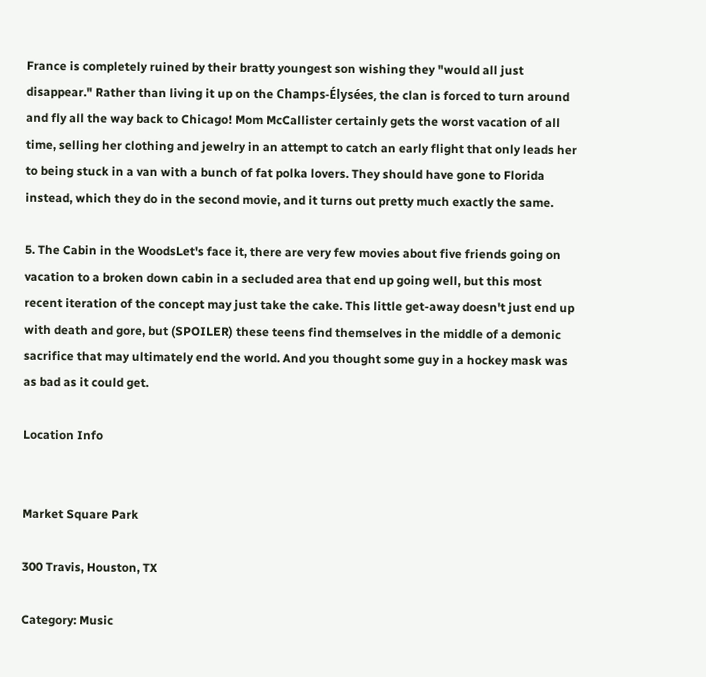France is completely ruined by their bratty youngest son wishing they "would all just disappear." Rather than living it up on the Champs-Élysées, the clan is forced to turn around and fly all the way back to Chicago! Mom McCallister certainly gets the worst vacation of all time, selling her clothing and jewelry in an attempt to catch an early flight that only leads her to being stuck in a van with a bunch of fat polka lovers. They should have gone to Florida instead, which they do in the second movie, and it turns out pretty much exactly the same.

5. The Cabin in the WoodsLet's face it, there are very few movies about five friends going on vacation to a broken down cabin in a secluded area that end up going well, but this most recent iteration of the concept may just take the cake. This little get-away doesn't just end up with death and gore, but (SPOILER) these teens find themselves in the middle of a demonic sacrifice that may ultimately end the world. And you thought some guy in a hockey mask was as bad as it could get.

Location Info


Market Square Park

300 Travis, Houston, TX

Category: Music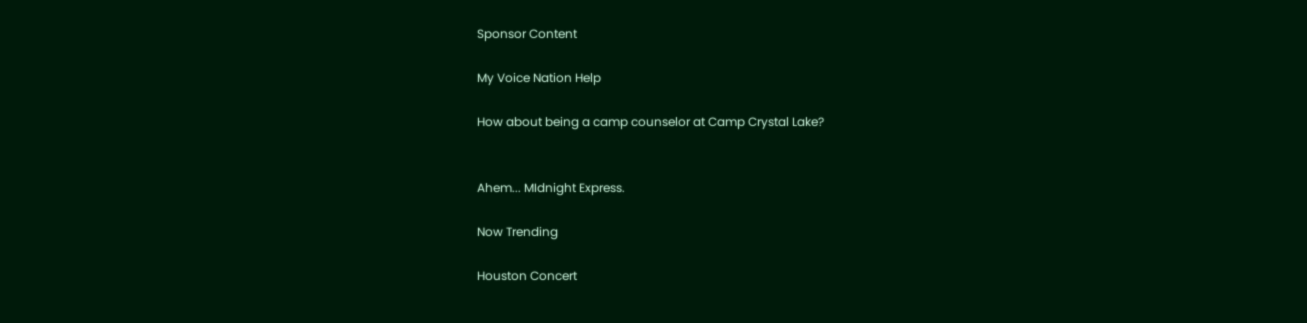Sponsor Content

My Voice Nation Help

How about being a camp counselor at Camp Crystal Lake?


Ahem... MIdnight Express.

Now Trending

Houston Concert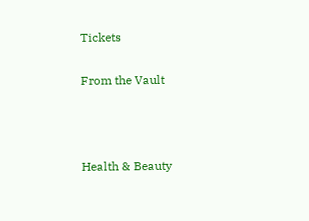Tickets

From the Vault



Health & Beauty